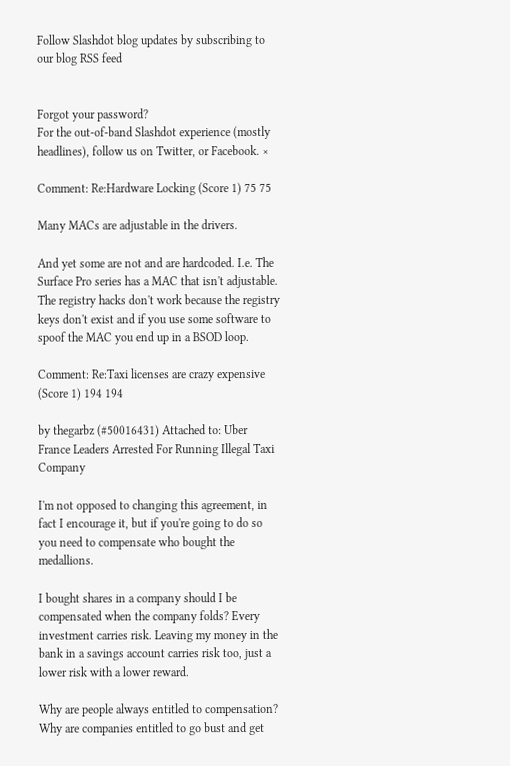Follow Slashdot blog updates by subscribing to our blog RSS feed


Forgot your password?
For the out-of-band Slashdot experience (mostly headlines), follow us on Twitter, or Facebook. ×

Comment: Re:Hardware Locking (Score 1) 75 75

Many MACs are adjustable in the drivers.

And yet some are not and are hardcoded. I.e. The Surface Pro series has a MAC that isn't adjustable. The registry hacks don't work because the registry keys don't exist and if you use some software to spoof the MAC you end up in a BSOD loop.

Comment: Re:Taxi licenses are crazy expensive (Score 1) 194 194

by thegarbz (#50016431) Attached to: Uber France Leaders Arrested For Running Illegal Taxi Company

I'm not opposed to changing this agreement, in fact I encourage it, but if you're going to do so you need to compensate who bought the medallions.

I bought shares in a company should I be compensated when the company folds? Every investment carries risk. Leaving my money in the bank in a savings account carries risk too, just a lower risk with a lower reward.

Why are people always entitled to compensation? Why are companies entitled to go bust and get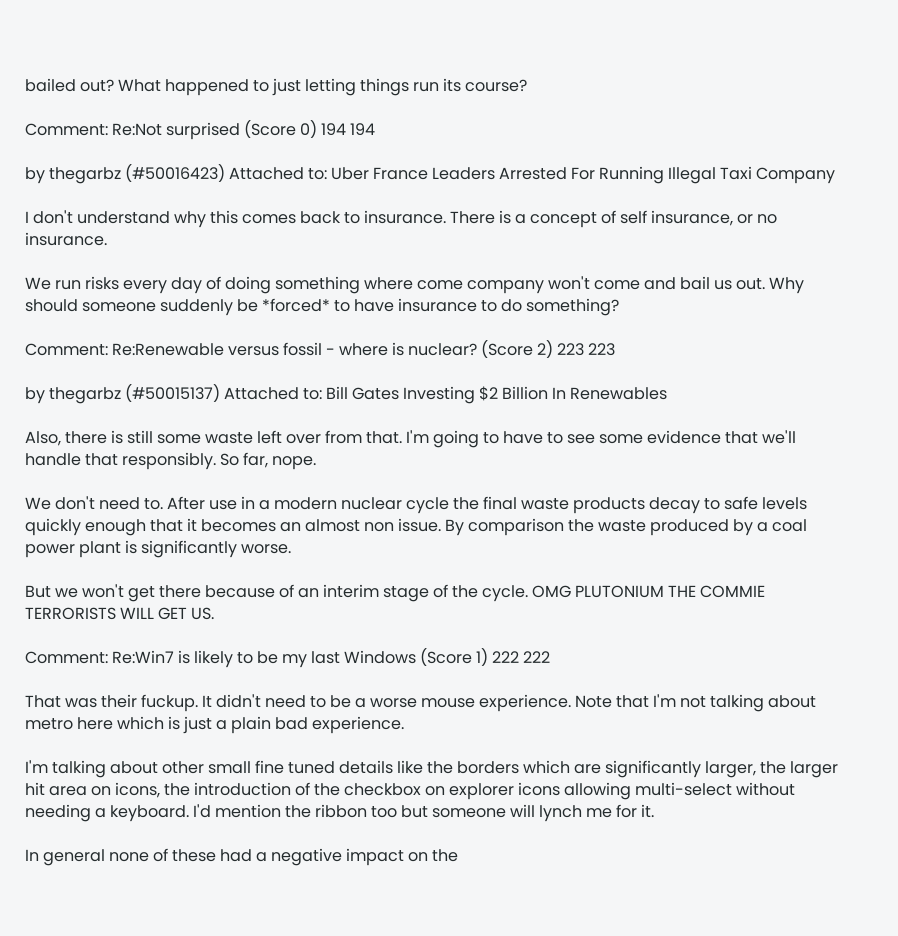bailed out? What happened to just letting things run its course?

Comment: Re:Not surprised (Score 0) 194 194

by thegarbz (#50016423) Attached to: Uber France Leaders Arrested For Running Illegal Taxi Company

I don't understand why this comes back to insurance. There is a concept of self insurance, or no insurance.

We run risks every day of doing something where come company won't come and bail us out. Why should someone suddenly be *forced* to have insurance to do something?

Comment: Re:Renewable versus fossil - where is nuclear? (Score 2) 223 223

by thegarbz (#50015137) Attached to: Bill Gates Investing $2 Billion In Renewables

Also, there is still some waste left over from that. I'm going to have to see some evidence that we'll handle that responsibly. So far, nope.

We don't need to. After use in a modern nuclear cycle the final waste products decay to safe levels quickly enough that it becomes an almost non issue. By comparison the waste produced by a coal power plant is significantly worse.

But we won't get there because of an interim stage of the cycle. OMG PLUTONIUM THE COMMIE TERRORISTS WILL GET US.

Comment: Re:Win7 is likely to be my last Windows (Score 1) 222 222

That was their fuckup. It didn't need to be a worse mouse experience. Note that I'm not talking about metro here which is just a plain bad experience.

I'm talking about other small fine tuned details like the borders which are significantly larger, the larger hit area on icons, the introduction of the checkbox on explorer icons allowing multi-select without needing a keyboard. I'd mention the ribbon too but someone will lynch me for it.

In general none of these had a negative impact on the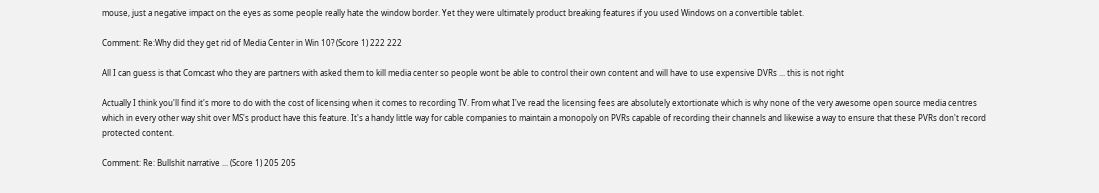mouse, just a negative impact on the eyes as some people really hate the window border. Yet they were ultimately product breaking features if you used Windows on a convertible tablet.

Comment: Re:Why did they get rid of Media Center in Win 10? (Score 1) 222 222

All I can guess is that Comcast who they are partners with asked them to kill media center so people wont be able to control their own content and will have to use expensive DVRs ... this is not right

Actually I think you'll find it's more to do with the cost of licensing when it comes to recording TV. From what I've read the licensing fees are absolutely extortionate which is why none of the very awesome open source media centres which in every other way shit over MS's product have this feature. It's a handy little way for cable companies to maintain a monopoly on PVRs capable of recording their channels and likewise a way to ensure that these PVRs don't record protected content.

Comment: Re: Bullshit narrative ... (Score 1) 205 205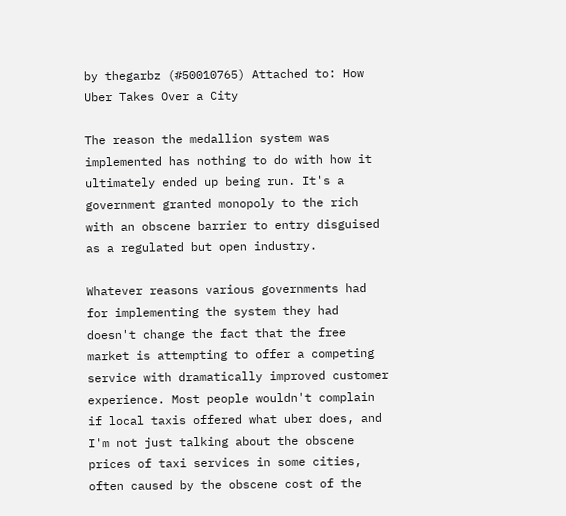by thegarbz (#50010765) Attached to: How Uber Takes Over a City

The reason the medallion system was implemented has nothing to do with how it ultimately ended up being run. It's a government granted monopoly to the rich with an obscene barrier to entry disguised as a regulated but open industry.

Whatever reasons various governments had for implementing the system they had doesn't change the fact that the free market is attempting to offer a competing service with dramatically improved customer experience. Most people wouldn't complain if local taxis offered what uber does, and I'm not just talking about the obscene prices of taxi services in some cities, often caused by the obscene cost of the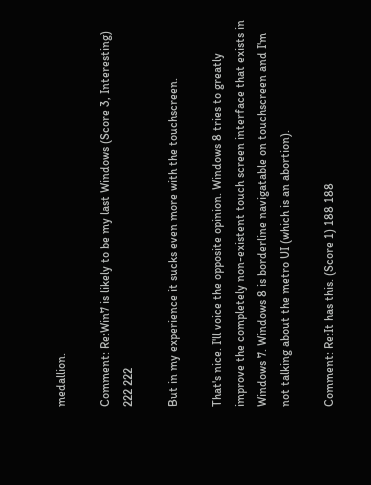medallion.

Comment: Re:Win7 is likely to be my last Windows (Score 3, Interesting) 222 222

But in my experience it sucks even more with the touchscreen.

That's nice. I'll voice the opposite opinion. Windows 8 tries to greatly improve the completely non-existent touch screen interface that exists in Windows 7. Windows 8 is borderline navigatable on touchscreen and I'm not talking about the metro UI (which is an abortion).

Comment: Re:It has this. (Score 1) 188 188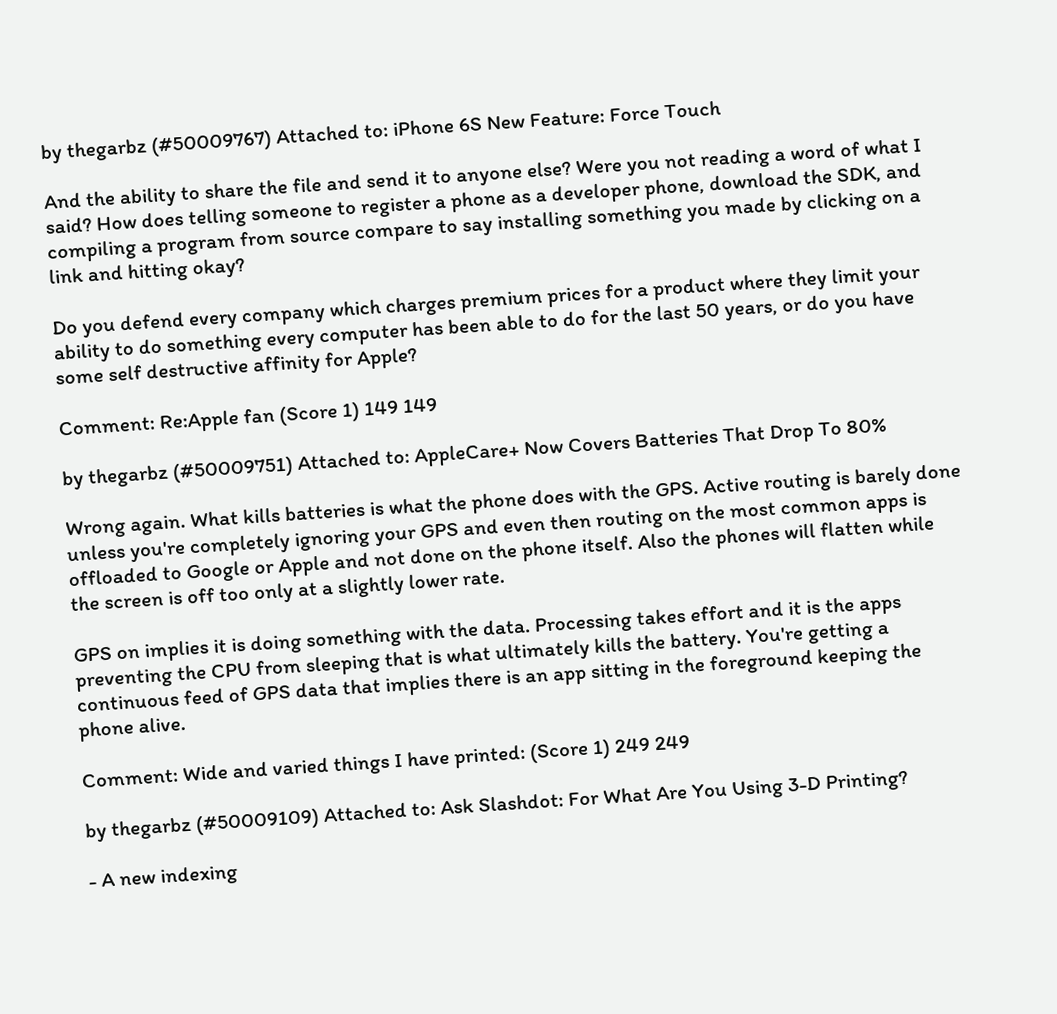by thegarbz (#50009767) Attached to: iPhone 6S New Feature: Force Touch

And the ability to share the file and send it to anyone else? Were you not reading a word of what I said? How does telling someone to register a phone as a developer phone, download the SDK, and compiling a program from source compare to say installing something you made by clicking on a link and hitting okay?

Do you defend every company which charges premium prices for a product where they limit your ability to do something every computer has been able to do for the last 50 years, or do you have some self destructive affinity for Apple?

Comment: Re:Apple fan (Score 1) 149 149

by thegarbz (#50009751) Attached to: AppleCare+ Now Covers Batteries That Drop To 80%

Wrong again. What kills batteries is what the phone does with the GPS. Active routing is barely done unless you're completely ignoring your GPS and even then routing on the most common apps is offloaded to Google or Apple and not done on the phone itself. Also the phones will flatten while the screen is off too only at a slightly lower rate.

GPS on implies it is doing something with the data. Processing takes effort and it is the apps preventing the CPU from sleeping that is what ultimately kills the battery. You're getting a continuous feed of GPS data that implies there is an app sitting in the foreground keeping the phone alive.

Comment: Wide and varied things I have printed: (Score 1) 249 249

by thegarbz (#50009109) Attached to: Ask Slashdot: For What Are You Using 3-D Printing?

- A new indexing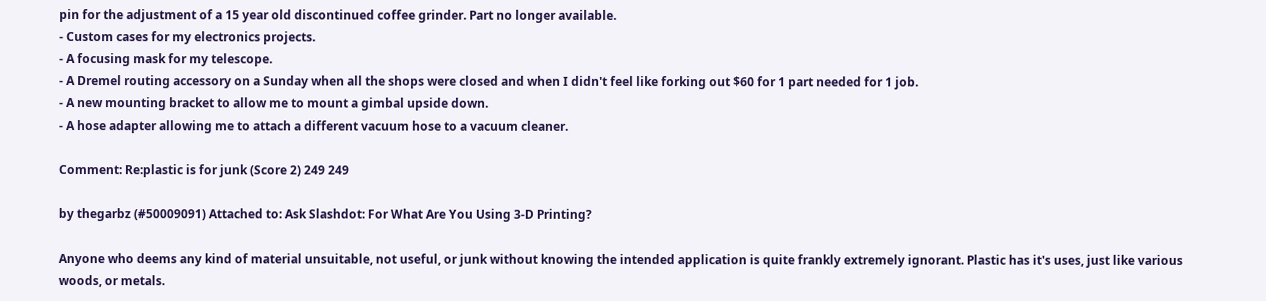pin for the adjustment of a 15 year old discontinued coffee grinder. Part no longer available.
- Custom cases for my electronics projects.
- A focusing mask for my telescope.
- A Dremel routing accessory on a Sunday when all the shops were closed and when I didn't feel like forking out $60 for 1 part needed for 1 job.
- A new mounting bracket to allow me to mount a gimbal upside down.
- A hose adapter allowing me to attach a different vacuum hose to a vacuum cleaner.

Comment: Re:plastic is for junk (Score 2) 249 249

by thegarbz (#50009091) Attached to: Ask Slashdot: For What Are You Using 3-D Printing?

Anyone who deems any kind of material unsuitable, not useful, or junk without knowing the intended application is quite frankly extremely ignorant. Plastic has it's uses, just like various woods, or metals.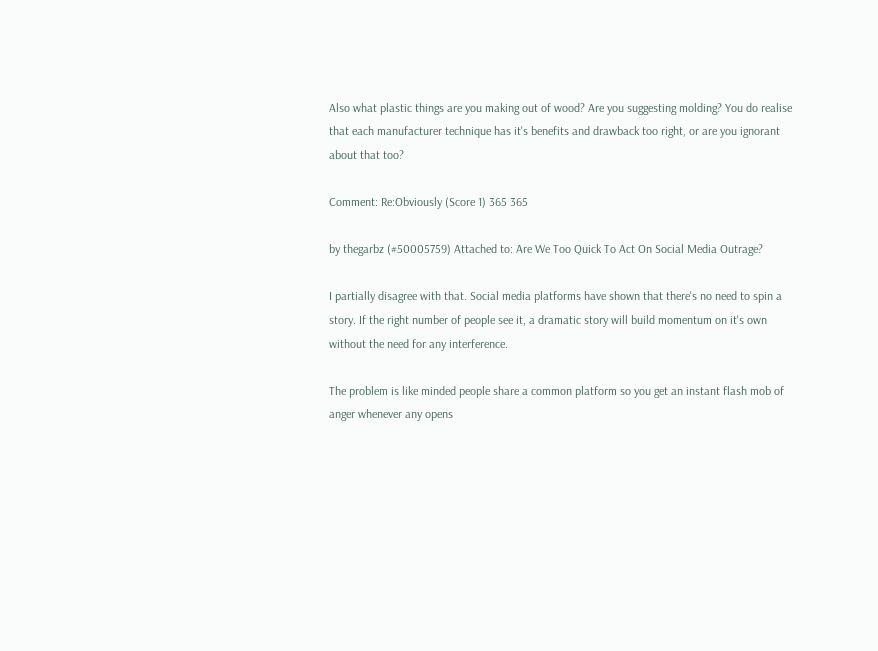Also what plastic things are you making out of wood? Are you suggesting molding? You do realise that each manufacturer technique has it's benefits and drawback too right, or are you ignorant about that too?

Comment: Re:Obviously (Score 1) 365 365

by thegarbz (#50005759) Attached to: Are We Too Quick To Act On Social Media Outrage?

I partially disagree with that. Social media platforms have shown that there's no need to spin a story. If the right number of people see it, a dramatic story will build momentum on it's own without the need for any interference.

The problem is like minded people share a common platform so you get an instant flash mob of anger whenever any opens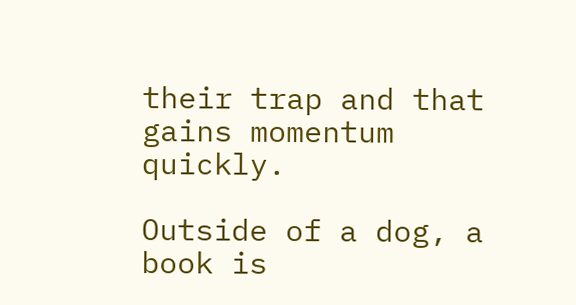their trap and that gains momentum quickly.

Outside of a dog, a book is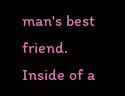man's best friend. Inside of a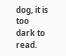dog, it is too dark to read.